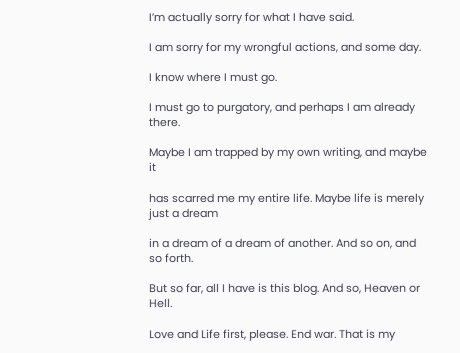I’m actually sorry for what I have said.

I am sorry for my wrongful actions, and some day.

I know where I must go.

I must go to purgatory, and perhaps I am already there.

Maybe I am trapped by my own writing, and maybe it

has scarred me my entire life. Maybe life is merely just a dream

in a dream of a dream of another. And so on, and so forth.

But so far, all I have is this blog. And so, Heaven or Hell.

Love and Life first, please. End war. That is my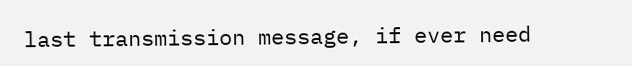last transmission message, if ever need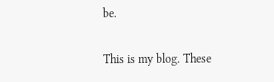be.

This is my blog. These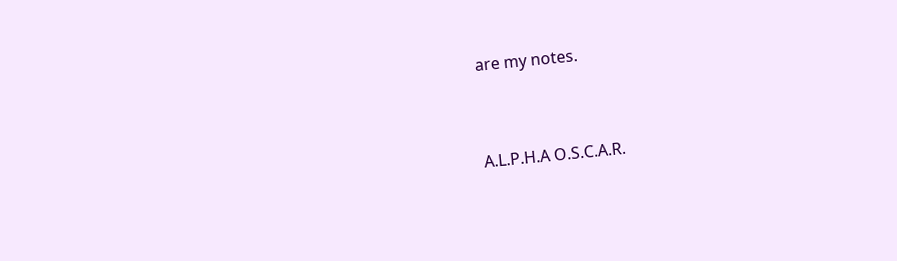are my notes.


A.L.P.H.A O.S.C.A.R.